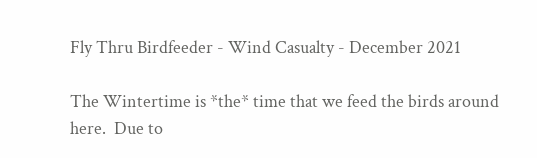Fly Thru Birdfeeder - Wind Casualty - December 2021

The Wintertime is *the* time that we feed the birds around here.  Due to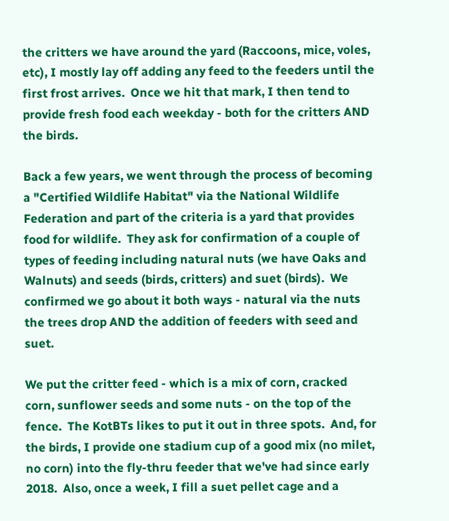the critters we have around the yard (Raccoons, mice, voles, etc), I mostly lay off adding any feed to the feeders until the first frost arrives.  Once we hit that mark, I then tend to provide fresh food each weekday - both for the critters AND the birds.

Back a few years, we went through the process of becoming a "Certified Wildlife Habitat" via the National Wildlife Federation and part of the criteria is a yard that provides food for wildlife.  They ask for confirmation of a couple of types of feeding including natural nuts (we have Oaks and Walnuts) and seeds (birds, critters) and suet (birds).  We confirmed we go about it both ways - natural via the nuts the trees drop AND the addition of feeders with seed and suet.

We put the critter feed - which is a mix of corn, cracked corn, sunflower seeds and some nuts - on the top of the fence.  The KotBTs likes to put it out in three spots.  And, for the birds, I provide one stadium cup of a good mix (no milet, no corn) into the fly-thru feeder that we've had since early 2018.  Also, once a week, I fill a suet pellet cage and a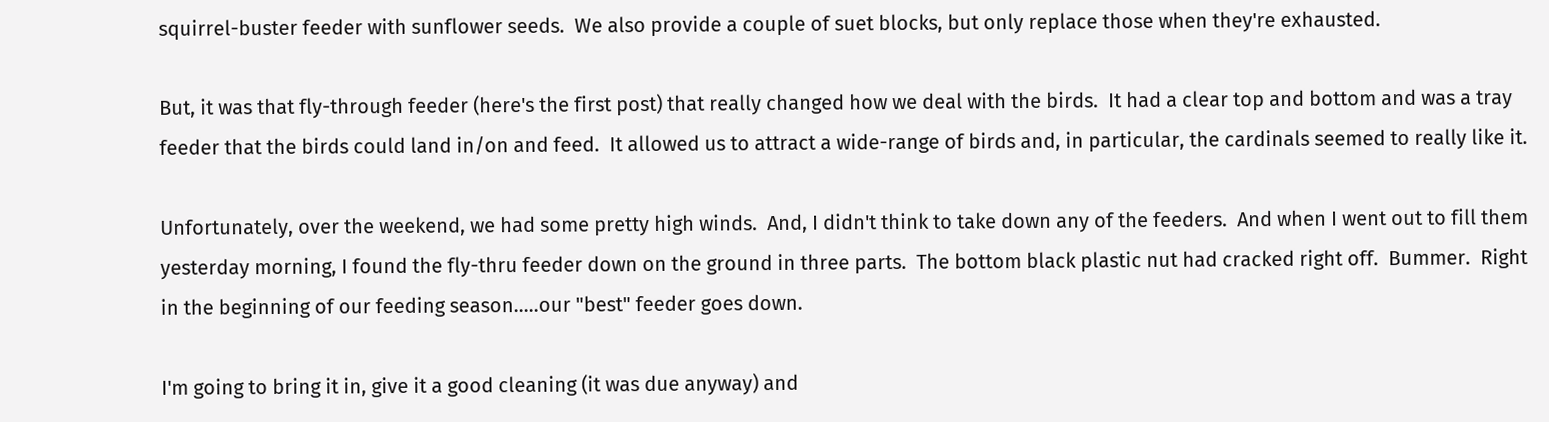squirrel-buster feeder with sunflower seeds.  We also provide a couple of suet blocks, but only replace those when they're exhausted.

But, it was that fly-through feeder (here's the first post) that really changed how we deal with the birds.  It had a clear top and bottom and was a tray feeder that the birds could land in/on and feed.  It allowed us to attract a wide-range of birds and, in particular, the cardinals seemed to really like it.

Unfortunately, over the weekend, we had some pretty high winds.  And, I didn't think to take down any of the feeders.  And when I went out to fill them yesterday morning, I found the fly-thru feeder down on the ground in three parts.  The bottom black plastic nut had cracked right off.  Bummer.  Right in the beginning of our feeding season.....our "best" feeder goes down.

I'm going to bring it in, give it a good cleaning (it was due anyway) and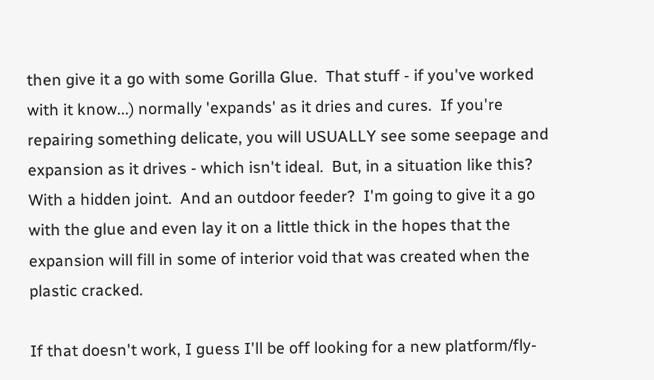then give it a go with some Gorilla Glue.  That stuff - if you've worked with it know...) normally 'expands' as it dries and cures.  If you're repairing something delicate, you will USUALLY see some seepage and expansion as it drives - which isn't ideal.  But, in a situation like this?  With a hidden joint.  And an outdoor feeder?  I'm going to give it a go with the glue and even lay it on a little thick in the hopes that the expansion will fill in some of interior void that was created when the plastic cracked.

If that doesn't work, I guess I'll be off looking for a new platform/fly-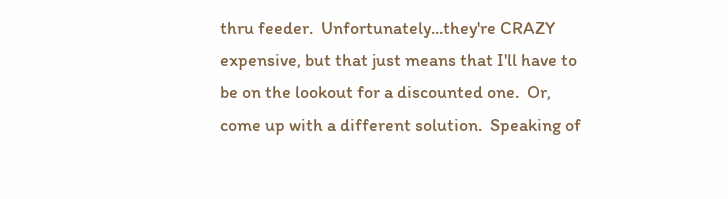thru feeder.  Unfortunately...they're CRAZY expensive, but that just means that I'll have to be on the lookout for a discounted one.  Or, come up with a different solution.  Speaking of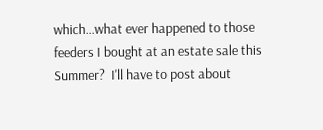which...what ever happened to those feeders I bought at an estate sale this Summer?  I'll have to post about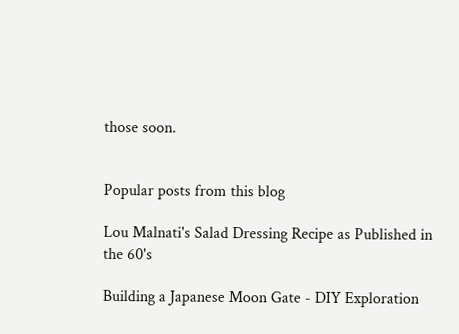those soon.


Popular posts from this blog

Lou Malnati's Salad Dressing Recipe as Published in the 60's

Building a Japanese Moon Gate - DIY Exploration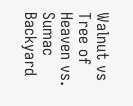Walnut vs Tree of Heaven vs. Sumac Backyard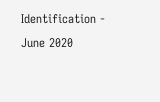Identification - June 2020